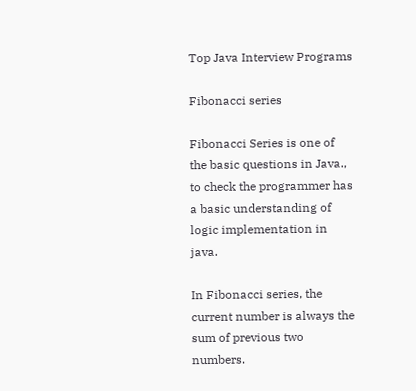Top Java Interview Programs

Fibonacci series

Fibonacci Series is one of the basic questions in Java., to check the programmer has a basic understanding of logic implementation in java.

In Fibonacci series, the current number is always the sum of previous two numbers.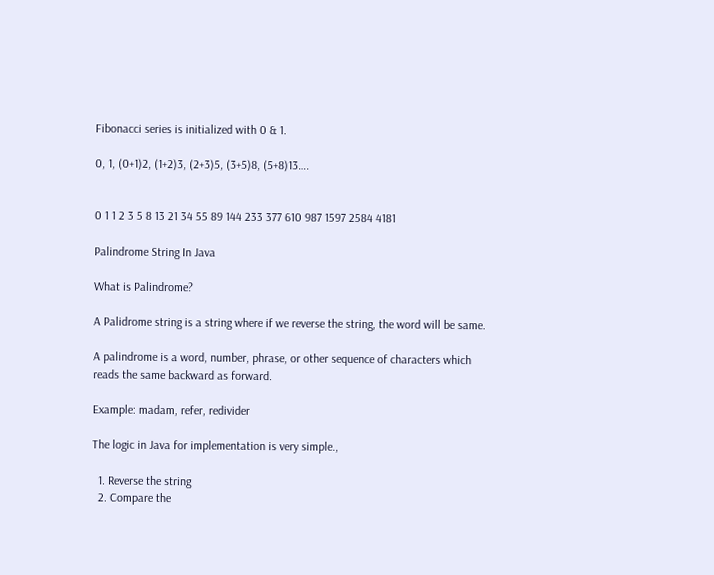Fibonacci series is initialized with 0 & 1.

0, 1, (0+1)2, (1+2)3, (2+3)5, (3+5)8, (5+8)13….


0 1 1 2 3 5 8 13 21 34 55 89 144 233 377 610 987 1597 2584 4181

Palindrome String In Java

What is Palindrome?

A Palidrome string is a string where if we reverse the string, the word will be same.

A palindrome is a word, number, phrase, or other sequence of characters which reads the same backward as forward.

Example: madam, refer, redivider

The logic in Java for implementation is very simple.,

  1. Reverse the string
  2. Compare the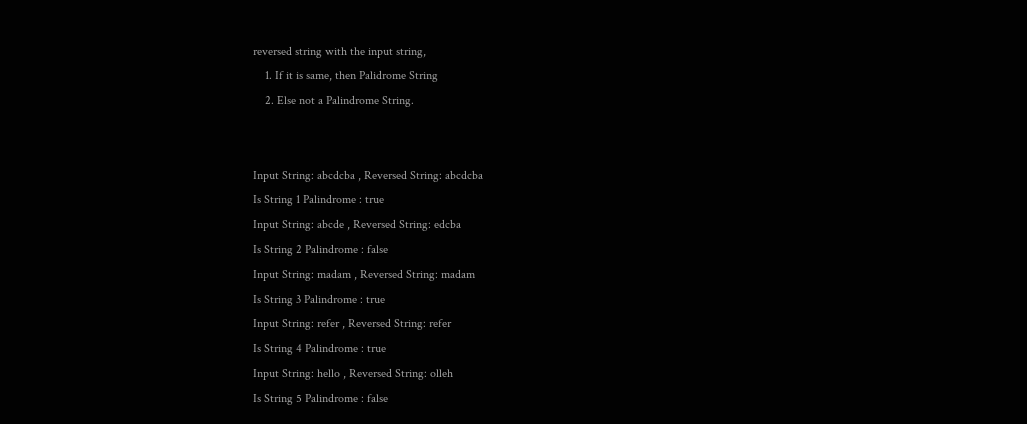reversed string with the input string,
    1. If it is same, then Palidrome String
    2. Else not a Palindrome String.


Input String: abcdcba , Reversed String: abcdcba
Is String 1 Palindrome : true
Input String: abcde , Reversed String: edcba
Is String 2 Palindrome : false
Input String: madam , Reversed String: madam
Is String 3 Palindrome : true
Input String: refer , Reversed String: refer
Is String 4 Palindrome : true
Input String: hello , Reversed String: olleh
Is String 5 Palindrome : false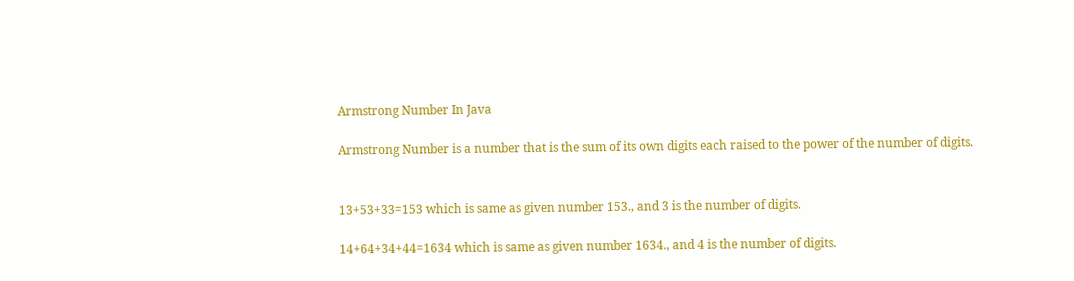Armstrong Number In Java

Armstrong Number is a number that is the sum of its own digits each raised to the power of the number of digits.


13+53+33=153 which is same as given number 153., and 3 is the number of digits.

14+64+34+44=1634 which is same as given number 1634., and 4 is the number of digits.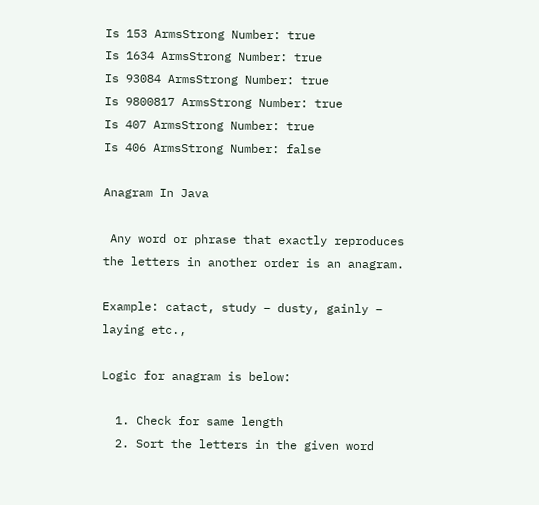Is 153 ArmsStrong Number: true
Is 1634 ArmsStrong Number: true
Is 93084 ArmsStrong Number: true
Is 9800817 ArmsStrong Number: true
Is 407 ArmsStrong Number: true
Is 406 ArmsStrong Number: false

Anagram In Java

 Any word or phrase that exactly reproduces the letters in another order is an anagram.

Example: catact, study – dusty, gainly – laying etc.,

Logic for anagram is below:

  1. Check for same length
  2. Sort the letters in the given word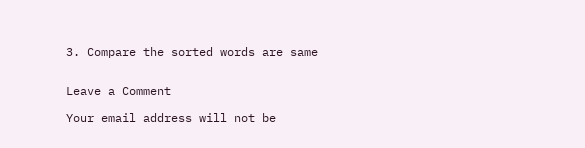3. Compare the sorted words are same


Leave a Comment

Your email address will not be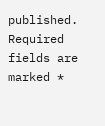published. Required fields are marked *